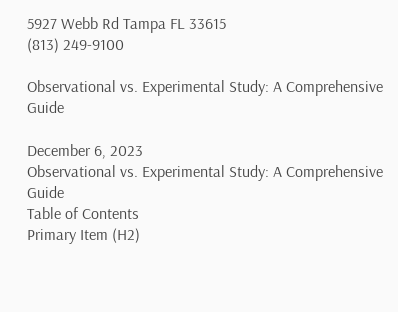5927 Webb Rd Tampa FL 33615
(813) 249-9100

Observational vs. Experimental Study: A Comprehensive Guide

December 6, 2023
Observational vs. Experimental Study: A Comprehensive Guide
Table of Contents
Primary Item (H2)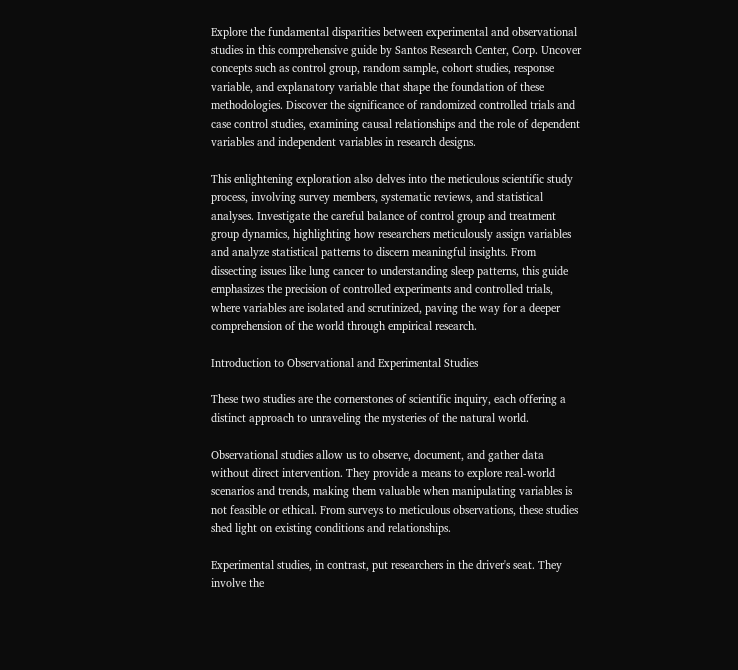Explore the fundamental disparities between experimental and observational studies in this comprehensive guide by Santos Research Center, Corp. Uncover concepts such as control group, random sample, cohort studies, response variable, and explanatory variable that shape the foundation of these methodologies. Discover the significance of randomized controlled trials and case control studies, examining causal relationships and the role of dependent variables and independent variables in research designs.

This enlightening exploration also delves into the meticulous scientific study process, involving survey members, systematic reviews, and statistical analyses. Investigate the careful balance of control group and treatment group dynamics, highlighting how researchers meticulously assign variables and analyze statistical patterns to discern meaningful insights. From dissecting issues like lung cancer to understanding sleep patterns, this guide emphasizes the precision of controlled experiments and controlled trials, where variables are isolated and scrutinized, paving the way for a deeper comprehension of the world through empirical research.

Introduction to Observational and Experimental Studies

These two studies are the cornerstones of scientific inquiry, each offering a distinct approach to unraveling the mysteries of the natural world.

Observational studies allow us to observe, document, and gather data without direct intervention. They provide a means to explore real-world scenarios and trends, making them valuable when manipulating variables is not feasible or ethical. From surveys to meticulous observations, these studies shed light on existing conditions and relationships.

Experimental studies, in contrast, put researchers in the driver's seat. They involve the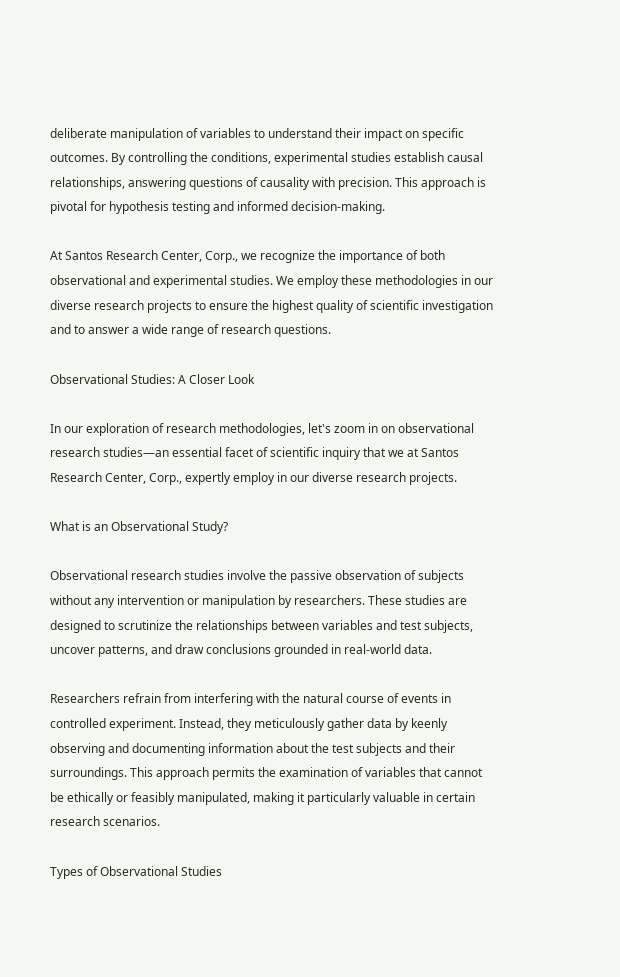deliberate manipulation of variables to understand their impact on specific outcomes. By controlling the conditions, experimental studies establish causal relationships, answering questions of causality with precision. This approach is pivotal for hypothesis testing and informed decision-making.

At Santos Research Center, Corp., we recognize the importance of both observational and experimental studies. We employ these methodologies in our diverse research projects to ensure the highest quality of scientific investigation and to answer a wide range of research questions.

Observational Studies: A Closer Look

In our exploration of research methodologies, let's zoom in on observational research studies—an essential facet of scientific inquiry that we at Santos Research Center, Corp., expertly employ in our diverse research projects.

What is an Observational Study?

Observational research studies involve the passive observation of subjects without any intervention or manipulation by researchers. These studies are designed to scrutinize the relationships between variables and test subjects, uncover patterns, and draw conclusions grounded in real-world data.

Researchers refrain from interfering with the natural course of events in controlled experiment. Instead, they meticulously gather data by keenly observing and documenting information about the test subjects and their surroundings. This approach permits the examination of variables that cannot be ethically or feasibly manipulated, making it particularly valuable in certain research scenarios.

Types of Observational Studies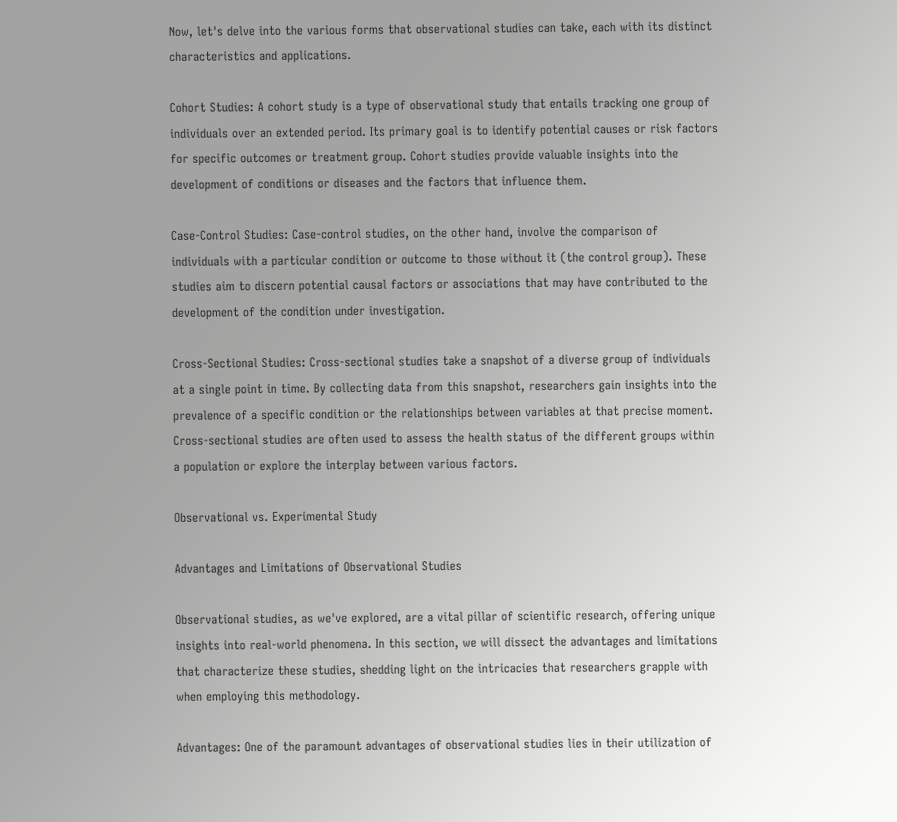Now, let's delve into the various forms that observational studies can take, each with its distinct characteristics and applications.

Cohort Studies: A cohort study is a type of observational study that entails tracking one group of individuals over an extended period. Its primary goal is to identify potential causes or risk factors for specific outcomes or treatment group. Cohort studies provide valuable insights into the development of conditions or diseases and the factors that influence them.

Case-Control Studies: Case-control studies, on the other hand, involve the comparison of individuals with a particular condition or outcome to those without it (the control group). These studies aim to discern potential causal factors or associations that may have contributed to the development of the condition under investigation.

Cross-Sectional Studies: Cross-sectional studies take a snapshot of a diverse group of individuals at a single point in time. By collecting data from this snapshot, researchers gain insights into the prevalence of a specific condition or the relationships between variables at that precise moment. Cross-sectional studies are often used to assess the health status of the different groups within a population or explore the interplay between various factors.

Observational vs. Experimental Study

Advantages and Limitations of Observational Studies

Observational studies, as we've explored, are a vital pillar of scientific research, offering unique insights into real-world phenomena. In this section, we will dissect the advantages and limitations that characterize these studies, shedding light on the intricacies that researchers grapple with when employing this methodology.

Advantages: One of the paramount advantages of observational studies lies in their utilization of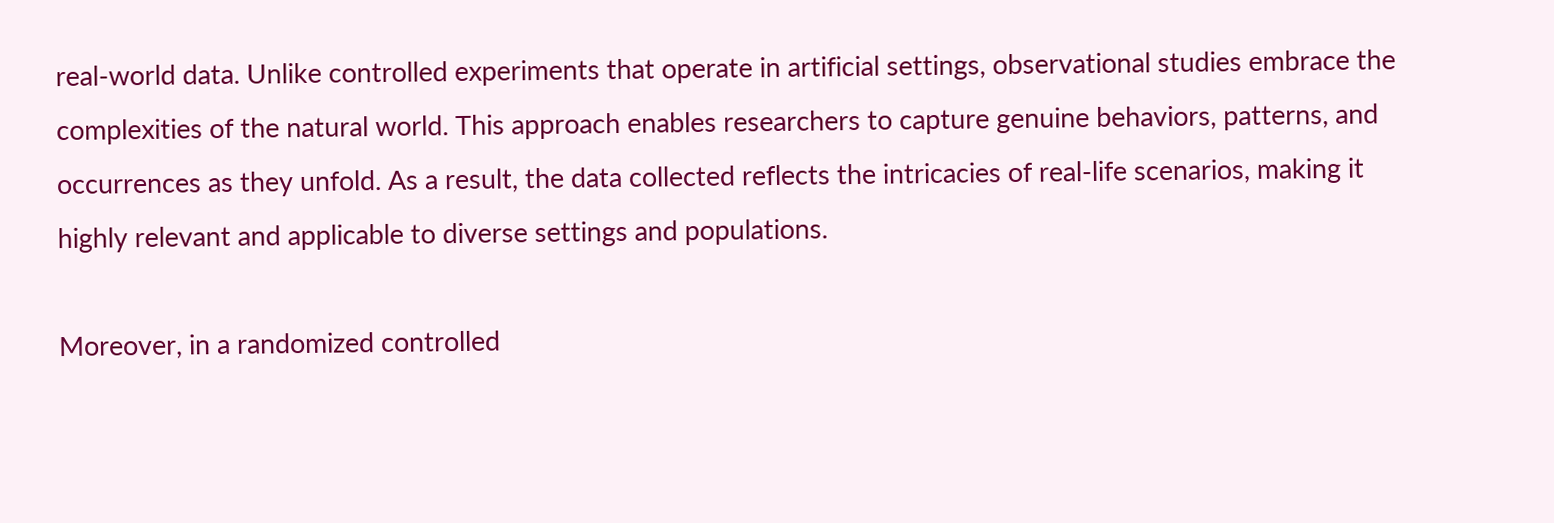real-world data. Unlike controlled experiments that operate in artificial settings, observational studies embrace the complexities of the natural world. This approach enables researchers to capture genuine behaviors, patterns, and occurrences as they unfold. As a result, the data collected reflects the intricacies of real-life scenarios, making it highly relevant and applicable to diverse settings and populations.

Moreover, in a randomized controlled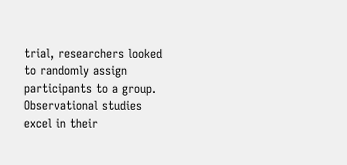trial, researchers looked to randomly assign participants to a group. Observational studies excel in their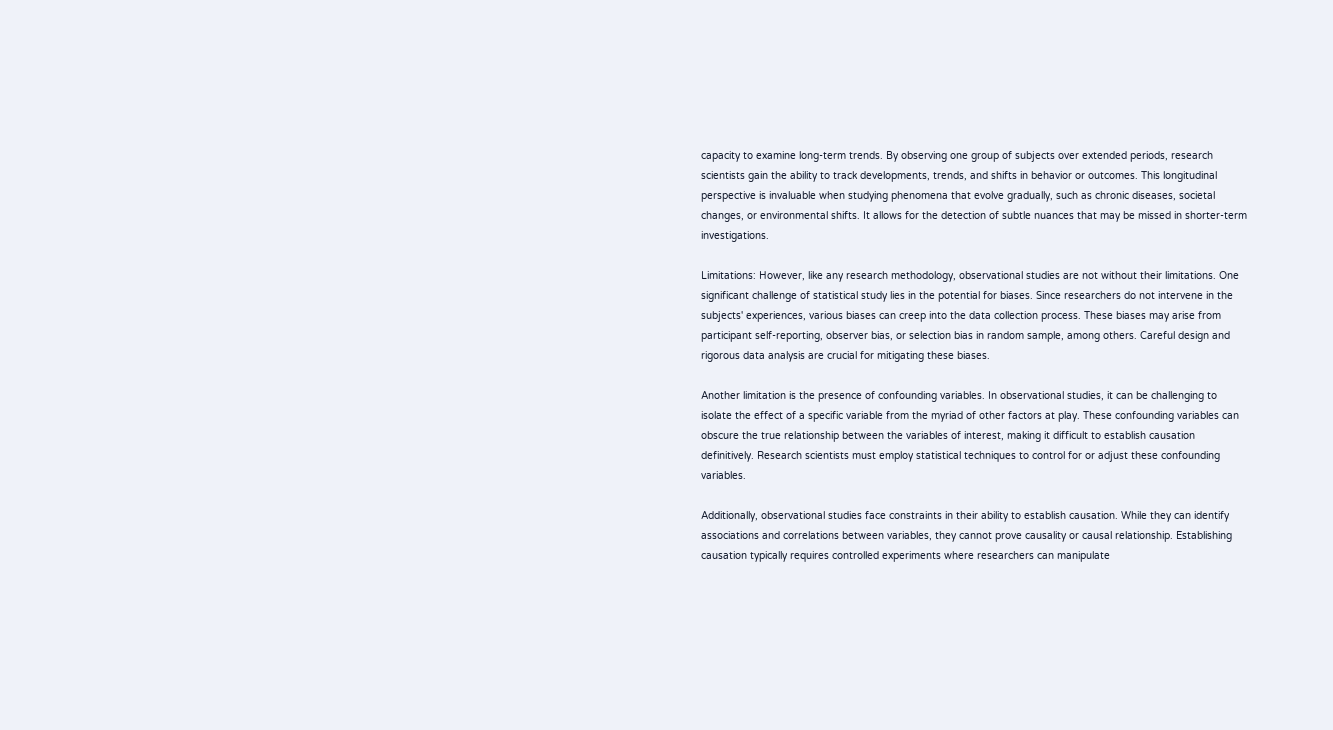capacity to examine long-term trends. By observing one group of subjects over extended periods, research scientists gain the ability to track developments, trends, and shifts in behavior or outcomes. This longitudinal perspective is invaluable when studying phenomena that evolve gradually, such as chronic diseases, societal changes, or environmental shifts. It allows for the detection of subtle nuances that may be missed in shorter-term investigations.

Limitations: However, like any research methodology, observational studies are not without their limitations. One significant challenge of statistical study lies in the potential for biases. Since researchers do not intervene in the subjects' experiences, various biases can creep into the data collection process. These biases may arise from participant self-reporting, observer bias, or selection bias in random sample, among others. Careful design and rigorous data analysis are crucial for mitigating these biases.

Another limitation is the presence of confounding variables. In observational studies, it can be challenging to isolate the effect of a specific variable from the myriad of other factors at play. These confounding variables can obscure the true relationship between the variables of interest, making it difficult to establish causation definitively. Research scientists must employ statistical techniques to control for or adjust these confounding variables.

Additionally, observational studies face constraints in their ability to establish causation. While they can identify associations and correlations between variables, they cannot prove causality or causal relationship. Establishing causation typically requires controlled experiments where researchers can manipulate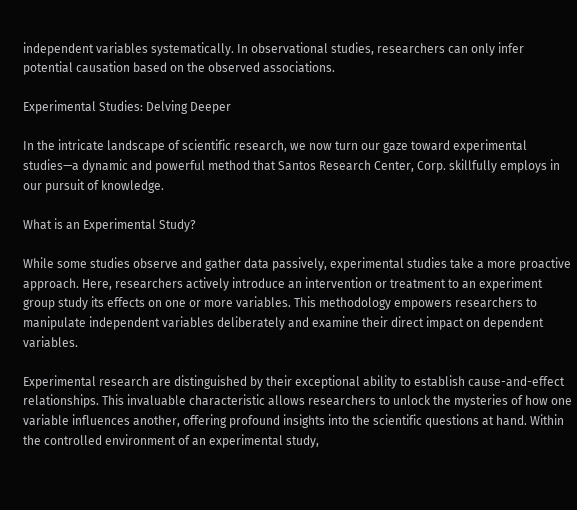independent variables systematically. In observational studies, researchers can only infer potential causation based on the observed associations.

Experimental Studies: Delving Deeper

In the intricate landscape of scientific research, we now turn our gaze toward experimental studies—a dynamic and powerful method that Santos Research Center, Corp. skillfully employs in our pursuit of knowledge.

What is an Experimental Study?

While some studies observe and gather data passively, experimental studies take a more proactive approach. Here, researchers actively introduce an intervention or treatment to an experiment group study its effects on one or more variables. This methodology empowers researchers to manipulate independent variables deliberately and examine their direct impact on dependent variables.

Experimental research are distinguished by their exceptional ability to establish cause-and-effect relationships. This invaluable characteristic allows researchers to unlock the mysteries of how one variable influences another, offering profound insights into the scientific questions at hand. Within the controlled environment of an experimental study,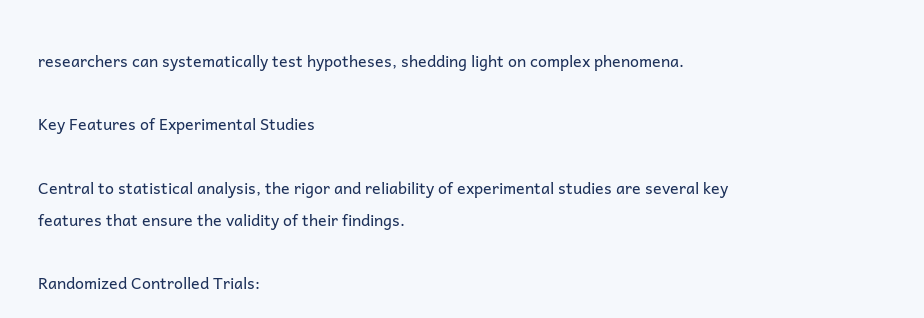researchers can systematically test hypotheses, shedding light on complex phenomena.

Key Features of Experimental Studies

Central to statistical analysis, the rigor and reliability of experimental studies are several key features that ensure the validity of their findings.

Randomized Controlled Trials: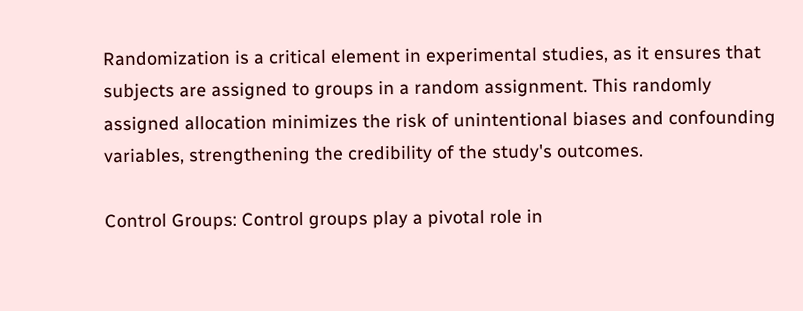Randomization is a critical element in experimental studies, as it ensures that subjects are assigned to groups in a random assignment. This randomly assigned allocation minimizes the risk of unintentional biases and confounding variables, strengthening the credibility of the study's outcomes.

Control Groups: Control groups play a pivotal role in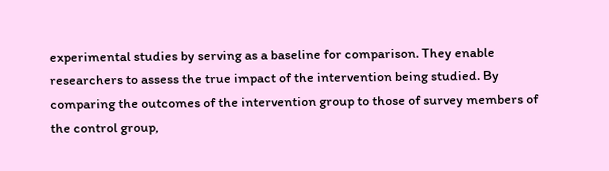experimental studies by serving as a baseline for comparison. They enable researchers to assess the true impact of the intervention being studied. By comparing the outcomes of the intervention group to those of survey members of the control group,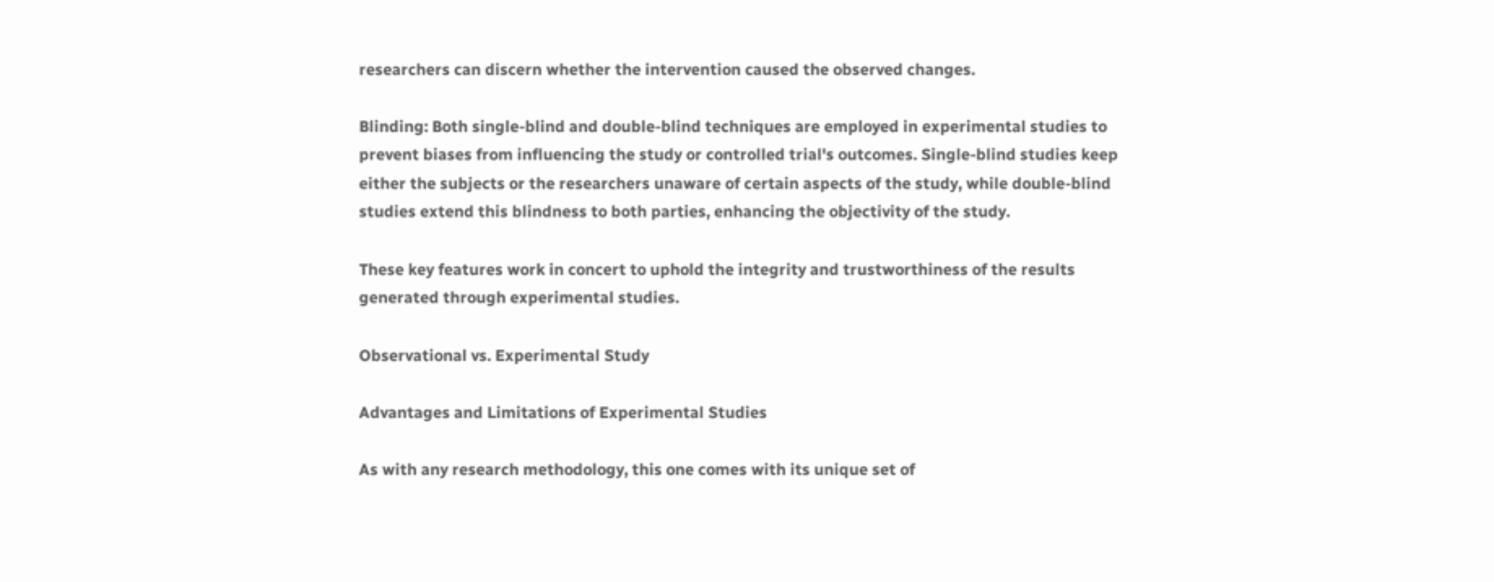researchers can discern whether the intervention caused the observed changes.

Blinding: Both single-blind and double-blind techniques are employed in experimental studies to prevent biases from influencing the study or controlled trial's outcomes. Single-blind studies keep either the subjects or the researchers unaware of certain aspects of the study, while double-blind studies extend this blindness to both parties, enhancing the objectivity of the study.

These key features work in concert to uphold the integrity and trustworthiness of the results generated through experimental studies.

Observational vs. Experimental Study

Advantages and Limitations of Experimental Studies

As with any research methodology, this one comes with its unique set of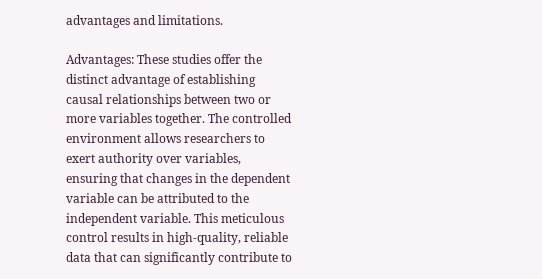advantages and limitations.

Advantages: These studies offer the distinct advantage of establishing causal relationships between two or more variables together. The controlled environment allows researchers to exert authority over variables, ensuring that changes in the dependent variable can be attributed to the independent variable. This meticulous control results in high-quality, reliable data that can significantly contribute to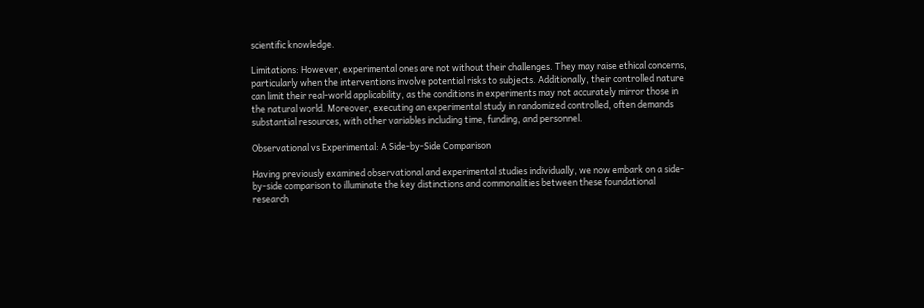scientific knowledge.

Limitations: However, experimental ones are not without their challenges. They may raise ethical concerns, particularly when the interventions involve potential risks to subjects. Additionally, their controlled nature can limit their real-world applicability, as the conditions in experiments may not accurately mirror those in the natural world. Moreover, executing an experimental study in randomized controlled, often demands substantial resources, with other variables including time, funding, and personnel.

Observational vs Experimental: A Side-by-Side Comparison

Having previously examined observational and experimental studies individually, we now embark on a side-by-side comparison to illuminate the key distinctions and commonalities between these foundational research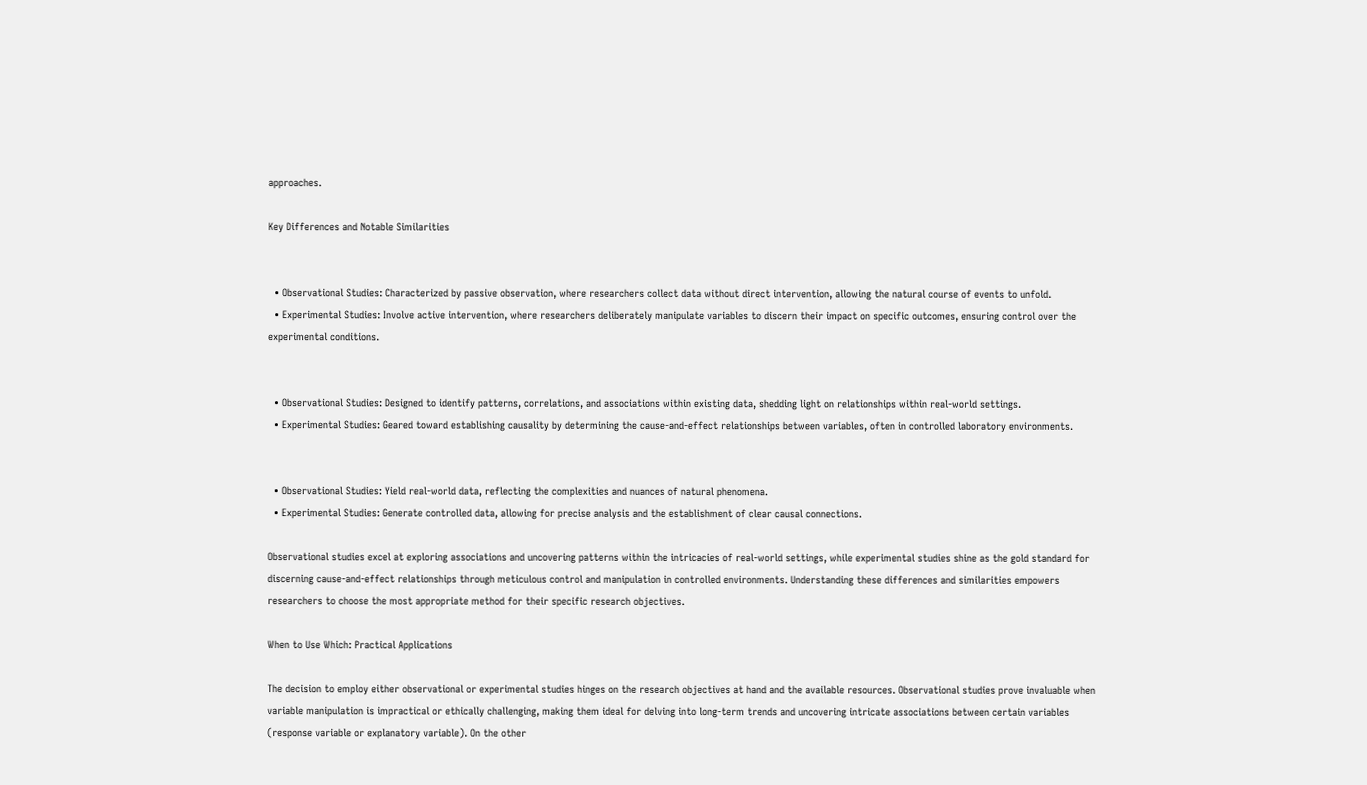approaches.

Key Differences and Notable Similarities


  • Observational Studies: Characterized by passive observation, where researchers collect data without direct intervention, allowing the natural course of events to unfold.
  • Experimental Studies: Involve active intervention, where researchers deliberately manipulate variables to discern their impact on specific outcomes, ensuring control over the experimental conditions.


  • Observational Studies: Designed to identify patterns, correlations, and associations within existing data, shedding light on relationships within real-world settings.
  • Experimental Studies: Geared toward establishing causality by determining the cause-and-effect relationships between variables, often in controlled laboratory environments.


  • Observational Studies: Yield real-world data, reflecting the complexities and nuances of natural phenomena.
  • Experimental Studies: Generate controlled data, allowing for precise analysis and the establishment of clear causal connections.

Observational studies excel at exploring associations and uncovering patterns within the intricacies of real-world settings, while experimental studies shine as the gold standard for discerning cause-and-effect relationships through meticulous control and manipulation in controlled environments. Understanding these differences and similarities empowers researchers to choose the most appropriate method for their specific research objectives.

When to Use Which: Practical Applications

The decision to employ either observational or experimental studies hinges on the research objectives at hand and the available resources. Observational studies prove invaluable when variable manipulation is impractical or ethically challenging, making them ideal for delving into long-term trends and uncovering intricate associations between certain variables (response variable or explanatory variable). On the other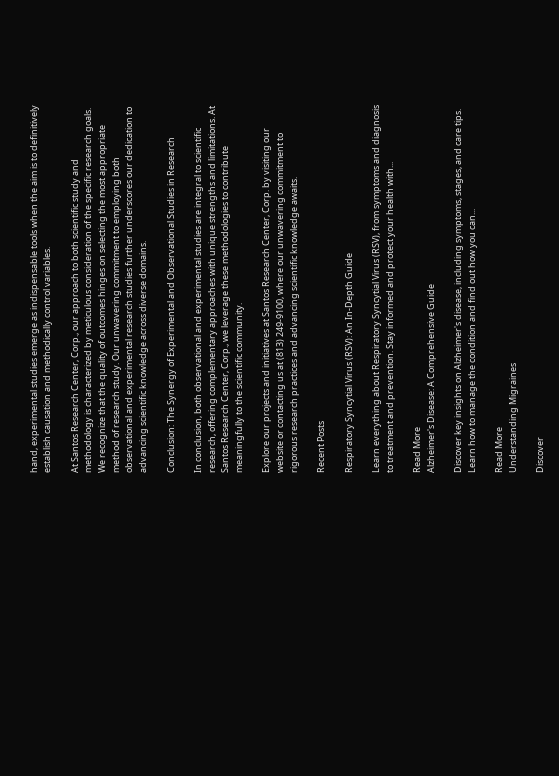hand, experimental studies emerge as indispensable tools when the aim is to definitively establish causation and methodically control variables.

At Santos Research Center, Corp., our approach to both scientific study and methodology is characterized by meticulous consideration of the specific research goals. We recognize that the quality of outcomes hinges on selecting the most appropriate method of research study. Our unwavering commitment to employing both observational and experimental research studies further underscores our dedication to advancing scientific knowledge across diverse domains.

Conclusion: The Synergy of Experimental and Observational Studies in Research

In conclusion, both observational and experimental studies are integral to scientific research, offering complementary approaches with unique strengths and limitations. At Santos Research Center, Corp., we leverage these methodologies to contribute meaningfully to the scientific community.

Explore our projects and initiatives at Santos Research Center, Corp. by visiting our website or contacting us at (813) 249-9100, where our unwavering commitment to rigorous research practices and advancing scientific knowledge awaits.

Recent Posts

Respiratory Syncytial Virus (RSV): An In-Depth Guide

Learn everything about Respiratory Syncytial Virus (RSV), from symptoms and diagnosis to treatment and prevention. Stay informed and protect your health with...

Read More
Alzheimer's Disease: A Comprehensive Guide

Discover key insights on Alzheimer's disease, including symptoms, stages, and care tips. Learn how to manage the condition and find out how you can...

Read More
Understanding Migraines

Discover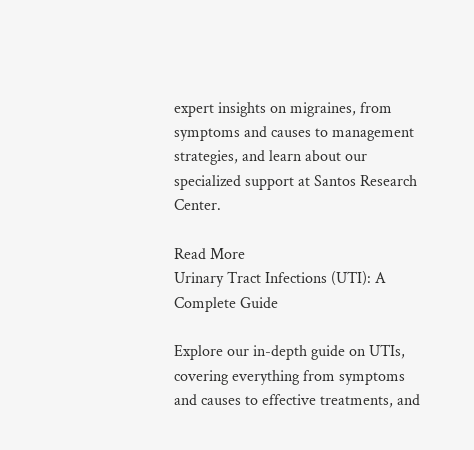expert insights on migraines, from symptoms and causes to management strategies, and learn about our specialized support at Santos Research Center.

Read More
Urinary Tract Infections (UTI): A Complete Guide

Explore our in-depth guide on UTIs, covering everything from symptoms and causes to effective treatments, and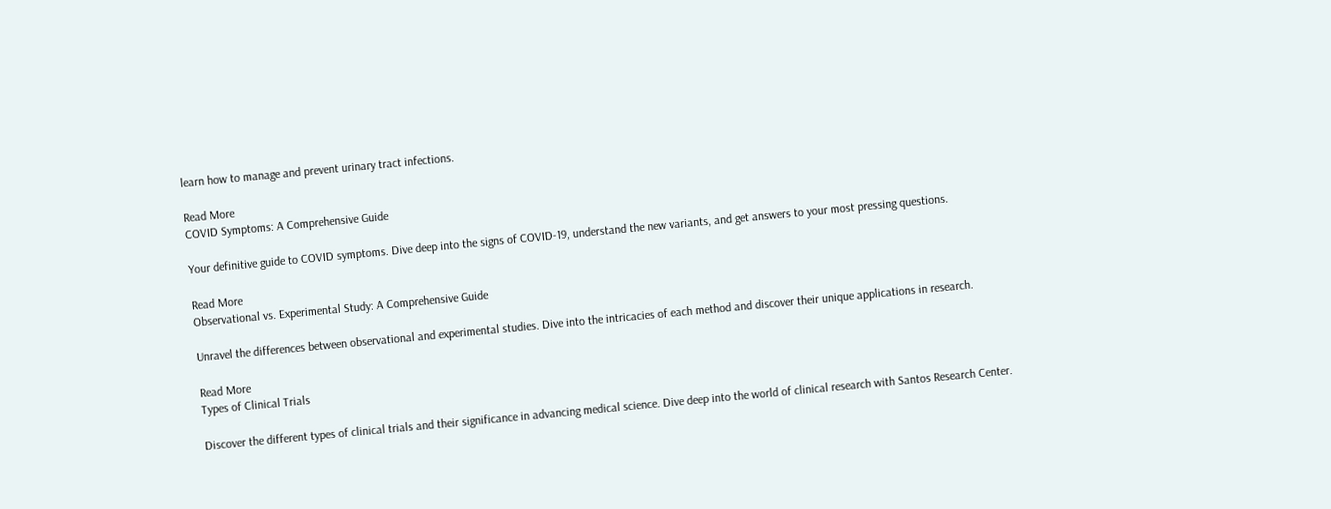learn how to manage and prevent urinary tract infections.

Read More
COVID Symptoms: A Comprehensive Guide

Your definitive guide to COVID symptoms. Dive deep into the signs of COVID-19, understand the new variants, and get answers to your most pressing questions.

Read More
Observational vs. Experimental Study: A Comprehensive Guide

Unravel the differences between observational and experimental studies. Dive into the intricacies of each method and discover their unique applications in research.

Read More
Types of Clinical Trials

Discover the different types of clinical trials and their significance in advancing medical science. Dive deep into the world of clinical research with Santos Research Center.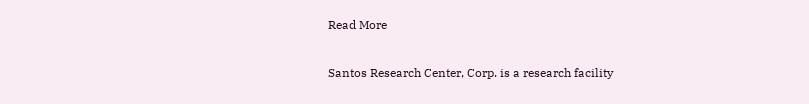Read More

Santos Research Center, Corp. is a research facility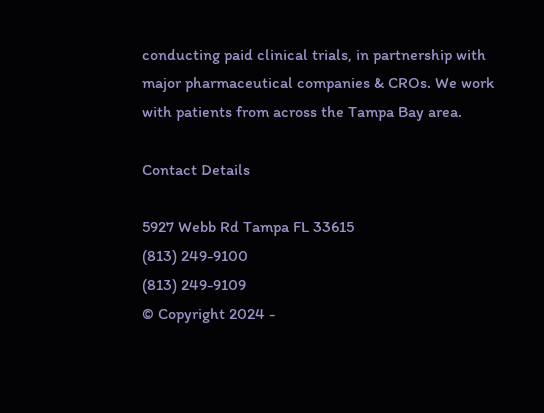conducting paid clinical trials, in partnership with major pharmaceutical companies & CROs. We work with patients from across the Tampa Bay area.

Contact Details

5927 Webb Rd Tampa FL 33615
(813) 249-9100
(813) 249-9109
© Copyright 2024 -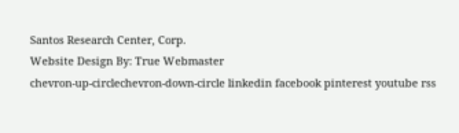Santos Research Center, Corp.
Website Design By: True Webmaster
chevron-up-circlechevron-down-circle linkedin facebook pinterest youtube rss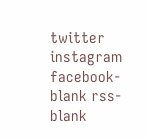twitter instagram facebook-blank rss-blank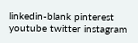linkedin-blank pinterest youtube twitter instagram